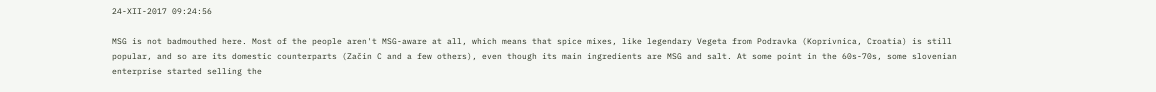24-XII-2017 09:24:56

MSG is not badmouthed here. Most of the people aren't MSG-aware at all, which means that spice mixes, like legendary Vegeta from Podravka (Koprivnica, Croatia) is still popular, and so are its domestic counterparts (Začin C and a few others), even though its main ingredients are MSG and salt. At some point in the 60s-70s, some slovenian enterprise started selling the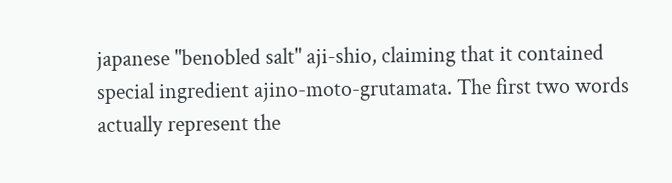japanese "benobled salt" aji-shio, claiming that it contained special ingredient ajino-moto-grutamata. The first two words actually represent the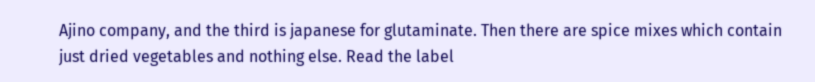Ajino company, and the third is japanese for glutaminate. Then there are spice mixes which contain just dried vegetables and nothing else. Read the label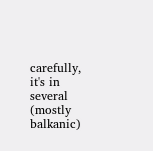carefully, it's in several (mostly balkanic)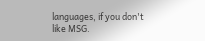languages, if you don't like MSG.